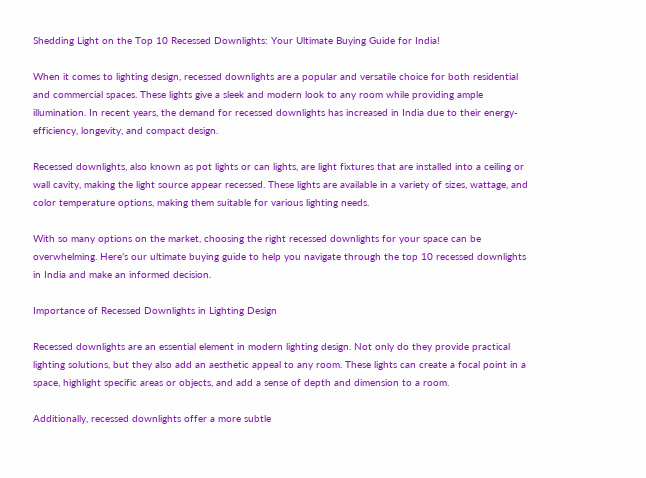Shedding Light on the Top 10 Recessed Downlights: Your Ultimate Buying Guide for India!

When it comes to lighting design, recessed downlights are a popular and versatile choice for both residential and commercial spaces. These lights give a sleek and modern look to any room while providing ample illumination. In recent years, the demand for recessed downlights has increased in India due to their energy-efficiency, longevity, and compact design.

Recessed downlights, also known as pot lights or can lights, are light fixtures that are installed into a ceiling or wall cavity, making the light source appear recessed. These lights are available in a variety of sizes, wattage, and color temperature options, making them suitable for various lighting needs.

With so many options on the market, choosing the right recessed downlights for your space can be overwhelming. Here’s our ultimate buying guide to help you navigate through the top 10 recessed downlights in India and make an informed decision.

Importance of Recessed Downlights in Lighting Design

Recessed downlights are an essential element in modern lighting design. Not only do they provide practical lighting solutions, but they also add an aesthetic appeal to any room. These lights can create a focal point in a space, highlight specific areas or objects, and add a sense of depth and dimension to a room.

Additionally, recessed downlights offer a more subtle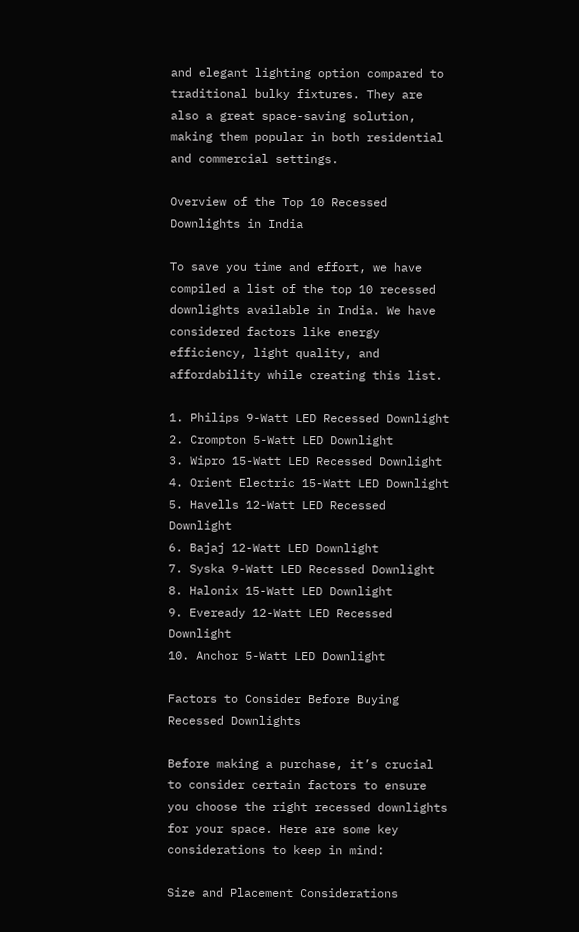and elegant lighting option compared to traditional bulky fixtures. They are also a great space-saving solution, making them popular in both residential and commercial settings.

Overview of the Top 10 Recessed Downlights in India

To save you time and effort, we have compiled a list of the top 10 recessed downlights available in India. We have considered factors like energy efficiency, light quality, and affordability while creating this list.

1. Philips 9-Watt LED Recessed Downlight
2. Crompton 5-Watt LED Downlight
3. Wipro 15-Watt LED Recessed Downlight
4. Orient Electric 15-Watt LED Downlight
5. Havells 12-Watt LED Recessed Downlight
6. Bajaj 12-Watt LED Downlight
7. Syska 9-Watt LED Recessed Downlight
8. Halonix 15-Watt LED Downlight
9. Eveready 12-Watt LED Recessed Downlight
10. Anchor 5-Watt LED Downlight

Factors to Consider Before Buying Recessed Downlights

Before making a purchase, it’s crucial to consider certain factors to ensure you choose the right recessed downlights for your space. Here are some key considerations to keep in mind:

Size and Placement Considerations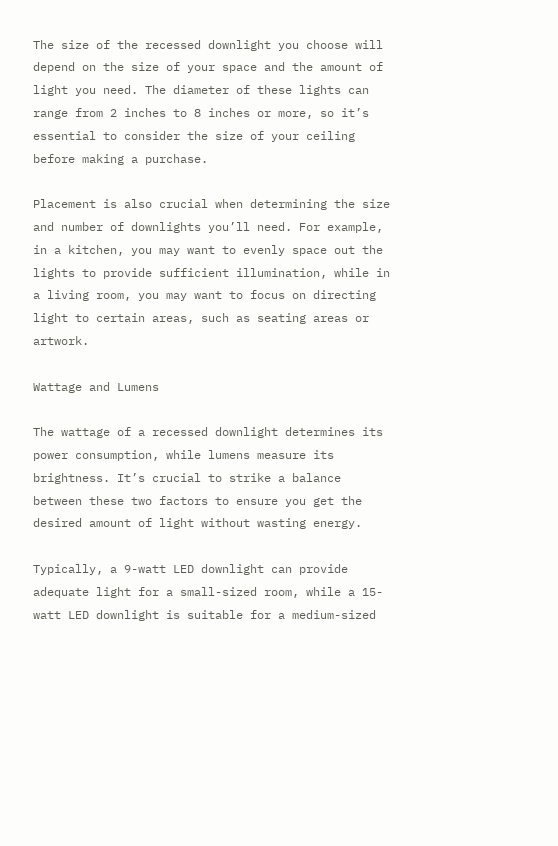The size of the recessed downlight you choose will depend on the size of your space and the amount of light you need. The diameter of these lights can range from 2 inches to 8 inches or more, so it’s essential to consider the size of your ceiling before making a purchase.

Placement is also crucial when determining the size and number of downlights you’ll need. For example, in a kitchen, you may want to evenly space out the lights to provide sufficient illumination, while in a living room, you may want to focus on directing light to certain areas, such as seating areas or artwork.

Wattage and Lumens

The wattage of a recessed downlight determines its power consumption, while lumens measure its brightness. It’s crucial to strike a balance between these two factors to ensure you get the desired amount of light without wasting energy.

Typically, a 9-watt LED downlight can provide adequate light for a small-sized room, while a 15-watt LED downlight is suitable for a medium-sized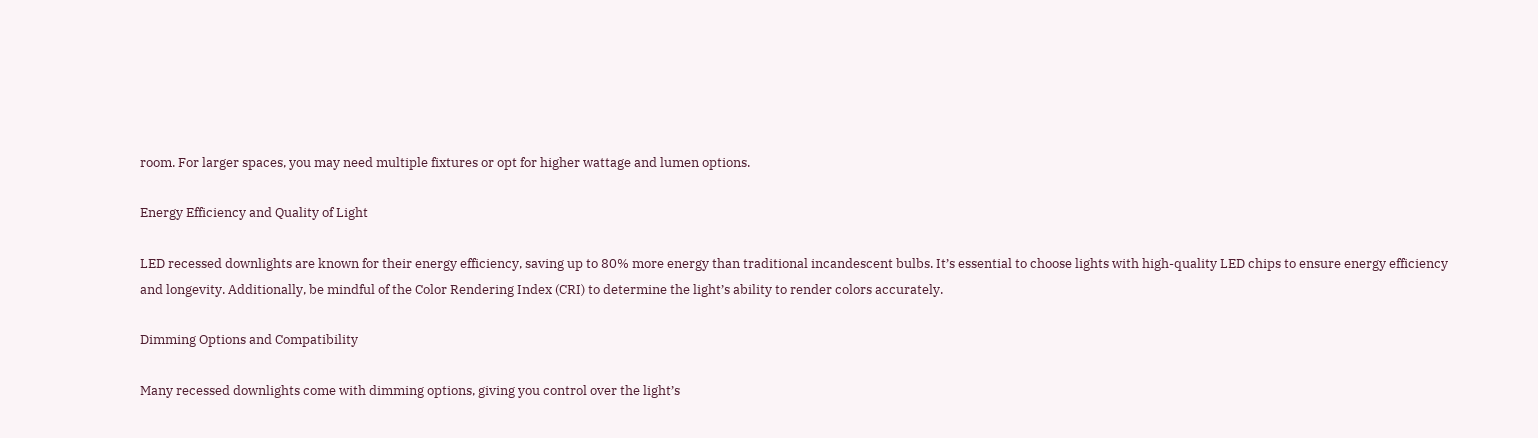room. For larger spaces, you may need multiple fixtures or opt for higher wattage and lumen options.

Energy Efficiency and Quality of Light

LED recessed downlights are known for their energy efficiency, saving up to 80% more energy than traditional incandescent bulbs. It’s essential to choose lights with high-quality LED chips to ensure energy efficiency and longevity. Additionally, be mindful of the Color Rendering Index (CRI) to determine the light’s ability to render colors accurately.

Dimming Options and Compatibility

Many recessed downlights come with dimming options, giving you control over the light’s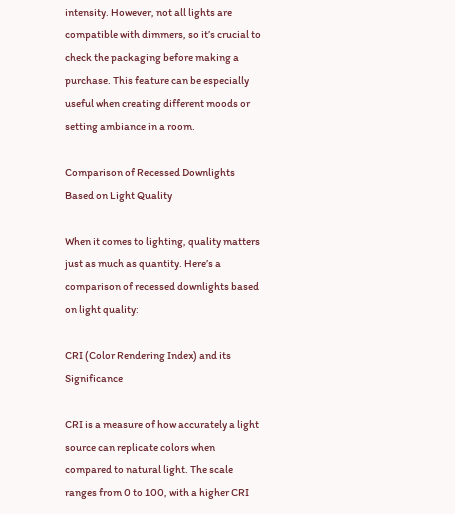intensity. However, not all lights are compatible with dimmers, so it’s crucial to check the packaging before making a purchase. This feature can be especially useful when creating different moods or setting ambiance in a room.

Comparison of Recessed Downlights Based on Light Quality

When it comes to lighting, quality matters just as much as quantity. Here’s a comparison of recessed downlights based on light quality:

CRI (Color Rendering Index) and its Significance

CRI is a measure of how accurately a light source can replicate colors when compared to natural light. The scale ranges from 0 to 100, with a higher CRI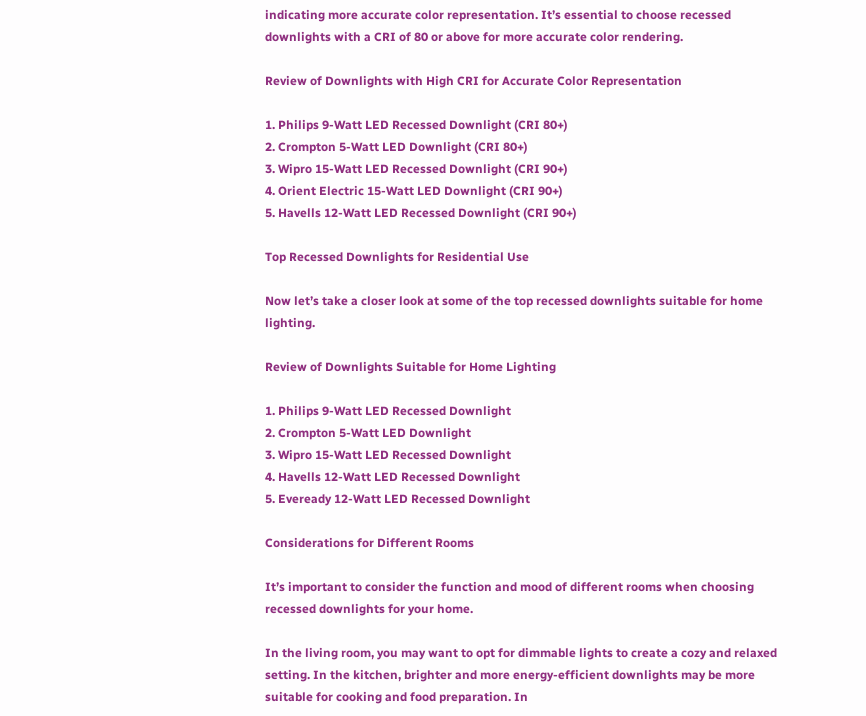indicating more accurate color representation. It’s essential to choose recessed downlights with a CRI of 80 or above for more accurate color rendering.

Review of Downlights with High CRI for Accurate Color Representation

1. Philips 9-Watt LED Recessed Downlight (CRI 80+)
2. Crompton 5-Watt LED Downlight (CRI 80+)
3. Wipro 15-Watt LED Recessed Downlight (CRI 90+)
4. Orient Electric 15-Watt LED Downlight (CRI 90+)
5. Havells 12-Watt LED Recessed Downlight (CRI 90+)

Top Recessed Downlights for Residential Use

Now let’s take a closer look at some of the top recessed downlights suitable for home lighting.

Review of Downlights Suitable for Home Lighting

1. Philips 9-Watt LED Recessed Downlight
2. Crompton 5-Watt LED Downlight
3. Wipro 15-Watt LED Recessed Downlight
4. Havells 12-Watt LED Recessed Downlight
5. Eveready 12-Watt LED Recessed Downlight

Considerations for Different Rooms

It’s important to consider the function and mood of different rooms when choosing recessed downlights for your home.

In the living room, you may want to opt for dimmable lights to create a cozy and relaxed setting. In the kitchen, brighter and more energy-efficient downlights may be more suitable for cooking and food preparation. In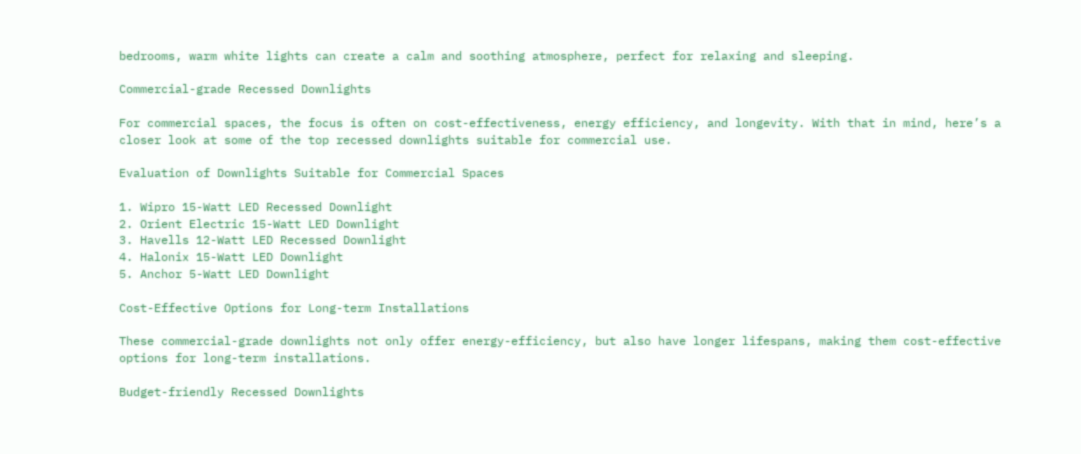bedrooms, warm white lights can create a calm and soothing atmosphere, perfect for relaxing and sleeping.

Commercial-grade Recessed Downlights

For commercial spaces, the focus is often on cost-effectiveness, energy efficiency, and longevity. With that in mind, here’s a closer look at some of the top recessed downlights suitable for commercial use.

Evaluation of Downlights Suitable for Commercial Spaces

1. Wipro 15-Watt LED Recessed Downlight
2. Orient Electric 15-Watt LED Downlight
3. Havells 12-Watt LED Recessed Downlight
4. Halonix 15-Watt LED Downlight
5. Anchor 5-Watt LED Downlight

Cost-Effective Options for Long-term Installations

These commercial-grade downlights not only offer energy-efficiency, but also have longer lifespans, making them cost-effective options for long-term installations.

Budget-friendly Recessed Downlights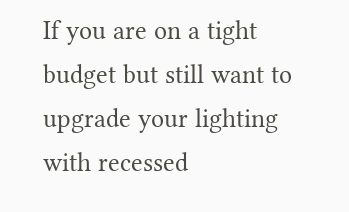If you are on a tight budget but still want to upgrade your lighting with recessed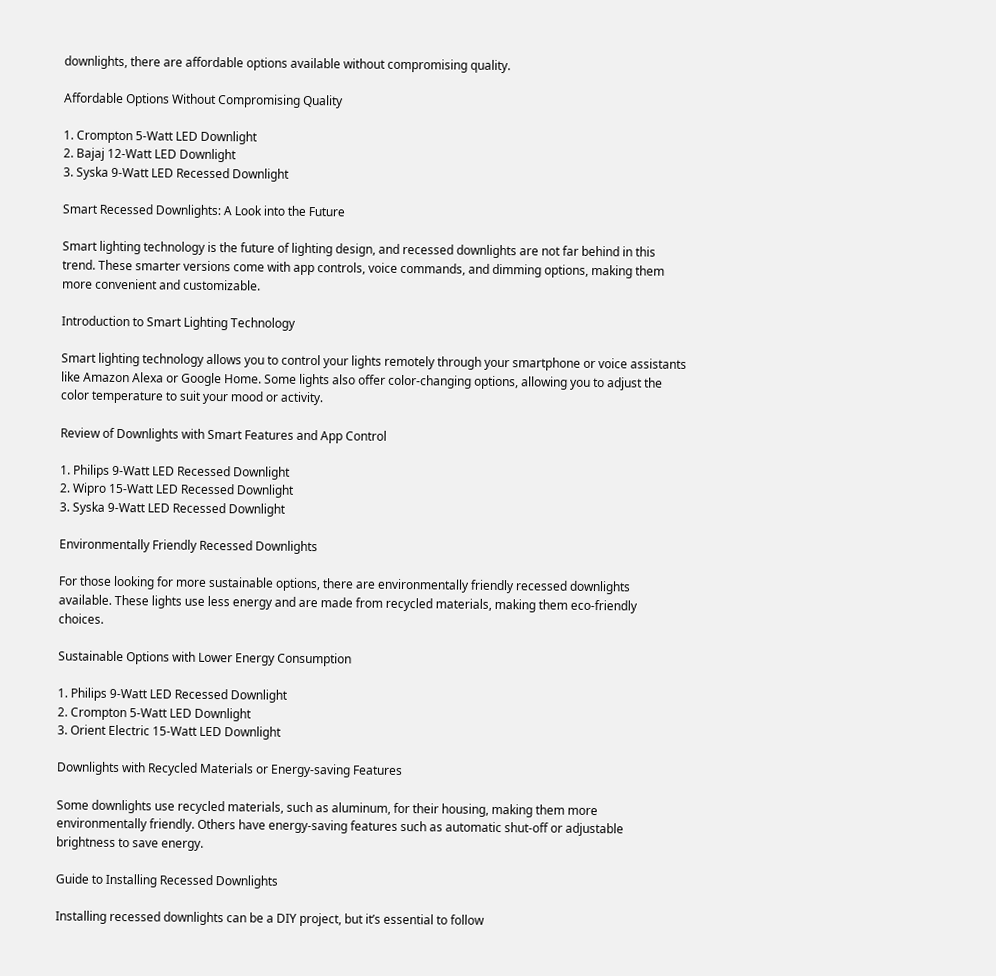downlights, there are affordable options available without compromising quality.

Affordable Options Without Compromising Quality

1. Crompton 5-Watt LED Downlight
2. Bajaj 12-Watt LED Downlight
3. Syska 9-Watt LED Recessed Downlight

Smart Recessed Downlights: A Look into the Future

Smart lighting technology is the future of lighting design, and recessed downlights are not far behind in this trend. These smarter versions come with app controls, voice commands, and dimming options, making them more convenient and customizable.

Introduction to Smart Lighting Technology

Smart lighting technology allows you to control your lights remotely through your smartphone or voice assistants like Amazon Alexa or Google Home. Some lights also offer color-changing options, allowing you to adjust the color temperature to suit your mood or activity.

Review of Downlights with Smart Features and App Control

1. Philips 9-Watt LED Recessed Downlight
2. Wipro 15-Watt LED Recessed Downlight
3. Syska 9-Watt LED Recessed Downlight

Environmentally Friendly Recessed Downlights

For those looking for more sustainable options, there are environmentally friendly recessed downlights available. These lights use less energy and are made from recycled materials, making them eco-friendly choices.

Sustainable Options with Lower Energy Consumption

1. Philips 9-Watt LED Recessed Downlight
2. Crompton 5-Watt LED Downlight
3. Orient Electric 15-Watt LED Downlight

Downlights with Recycled Materials or Energy-saving Features

Some downlights use recycled materials, such as aluminum, for their housing, making them more environmentally friendly. Others have energy-saving features such as automatic shut-off or adjustable brightness to save energy.

Guide to Installing Recessed Downlights

Installing recessed downlights can be a DIY project, but it’s essential to follow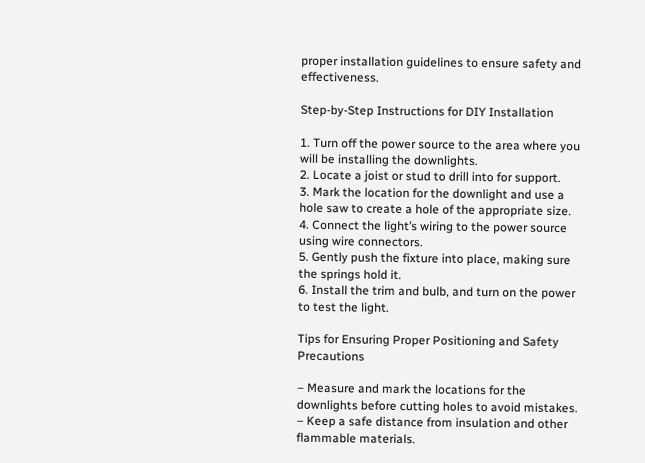proper installation guidelines to ensure safety and effectiveness.

Step-by-Step Instructions for DIY Installation

1. Turn off the power source to the area where you will be installing the downlights.
2. Locate a joist or stud to drill into for support.
3. Mark the location for the downlight and use a hole saw to create a hole of the appropriate size.
4. Connect the light’s wiring to the power source using wire connectors.
5. Gently push the fixture into place, making sure the springs hold it.
6. Install the trim and bulb, and turn on the power to test the light.

Tips for Ensuring Proper Positioning and Safety Precautions

– Measure and mark the locations for the downlights before cutting holes to avoid mistakes.
– Keep a safe distance from insulation and other flammable materials.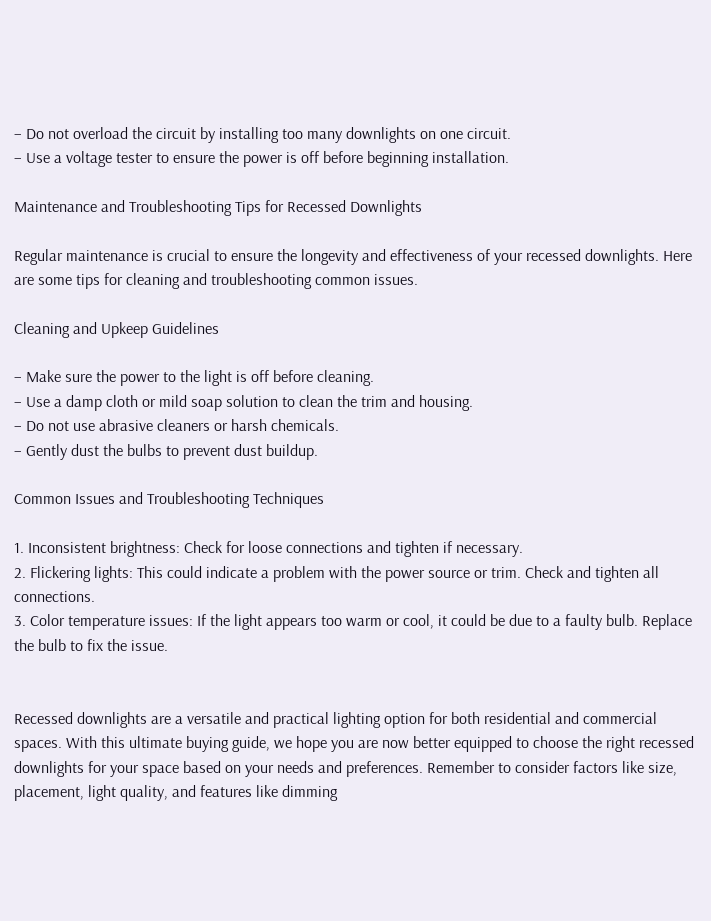– Do not overload the circuit by installing too many downlights on one circuit.
– Use a voltage tester to ensure the power is off before beginning installation.

Maintenance and Troubleshooting Tips for Recessed Downlights

Regular maintenance is crucial to ensure the longevity and effectiveness of your recessed downlights. Here are some tips for cleaning and troubleshooting common issues.

Cleaning and Upkeep Guidelines

– Make sure the power to the light is off before cleaning.
– Use a damp cloth or mild soap solution to clean the trim and housing.
– Do not use abrasive cleaners or harsh chemicals.
– Gently dust the bulbs to prevent dust buildup.

Common Issues and Troubleshooting Techniques

1. Inconsistent brightness: Check for loose connections and tighten if necessary.
2. Flickering lights: This could indicate a problem with the power source or trim. Check and tighten all connections.
3. Color temperature issues: If the light appears too warm or cool, it could be due to a faulty bulb. Replace the bulb to fix the issue.


Recessed downlights are a versatile and practical lighting option for both residential and commercial spaces. With this ultimate buying guide, we hope you are now better equipped to choose the right recessed downlights for your space based on your needs and preferences. Remember to consider factors like size, placement, light quality, and features like dimming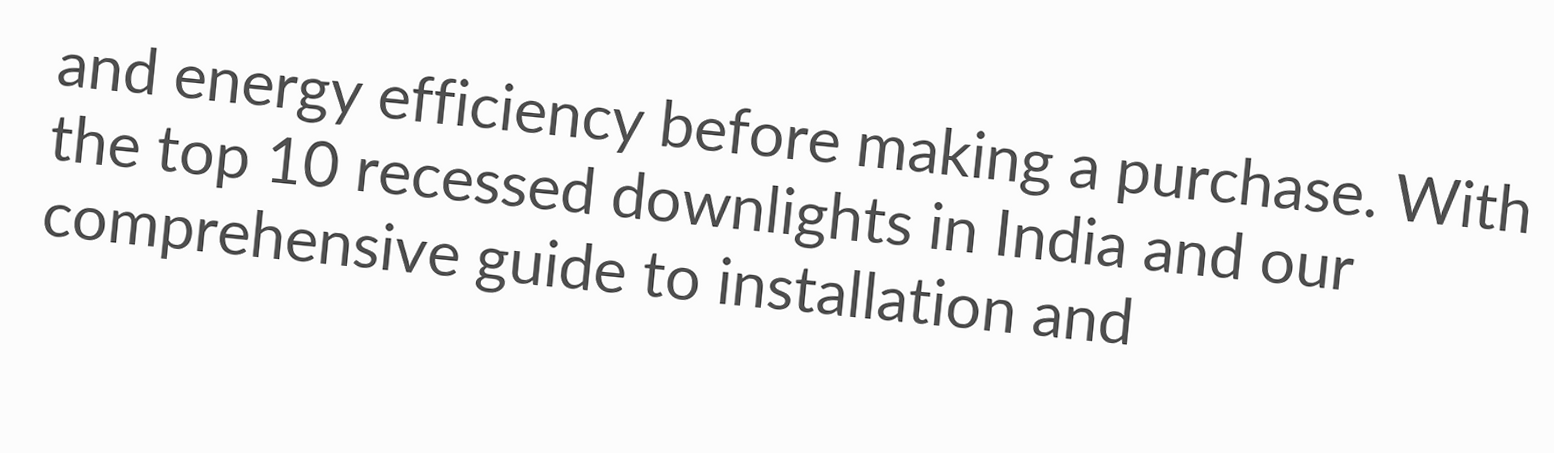and energy efficiency before making a purchase. With the top 10 recessed downlights in India and our comprehensive guide to installation and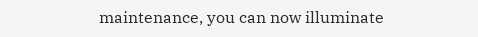maintenance, you can now illuminate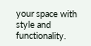your space with style and functionality.